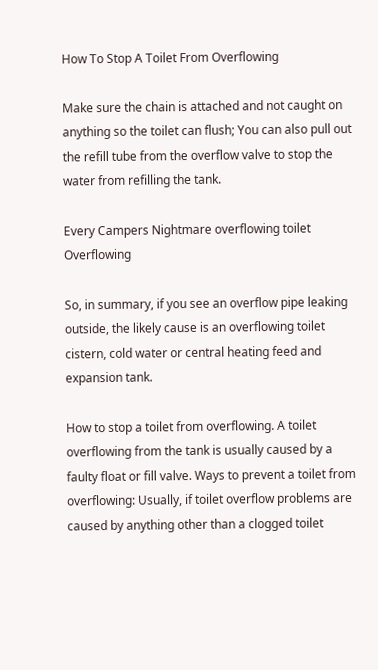How To Stop A Toilet From Overflowing

Make sure the chain is attached and not caught on anything so the toilet can flush; You can also pull out the refill tube from the overflow valve to stop the water from refilling the tank.

Every Campers Nightmare overflowing toilet Overflowing

So, in summary, if you see an overflow pipe leaking outside, the likely cause is an overflowing toilet cistern, cold water or central heating feed and expansion tank.

How to stop a toilet from overflowing. A toilet overflowing from the tank is usually caused by a faulty float or fill valve. Ways to prevent a toilet from overflowing: Usually, if toilet overflow problems are caused by anything other than a clogged toilet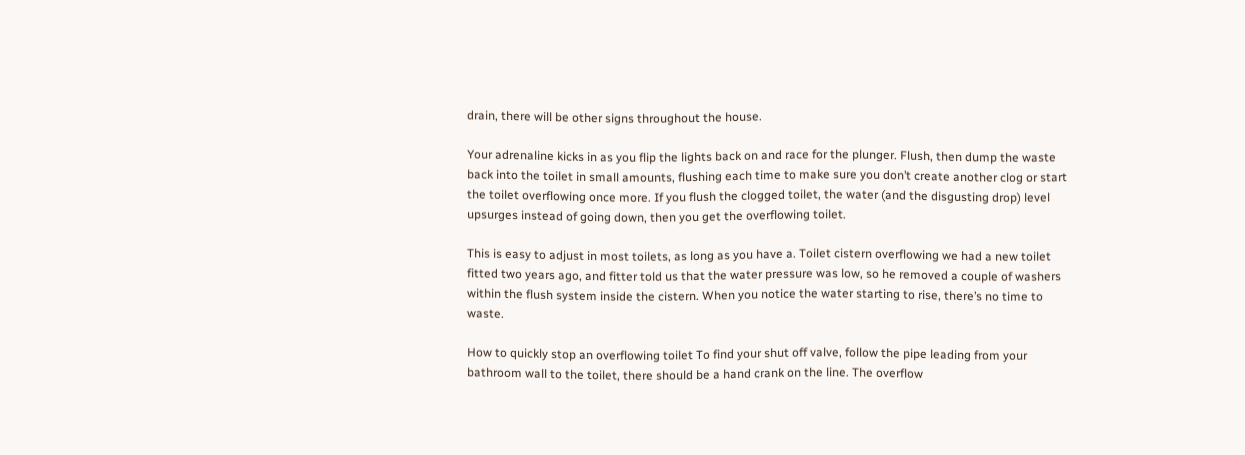drain, there will be other signs throughout the house.

Your adrenaline kicks in as you flip the lights back on and race for the plunger. Flush, then dump the waste back into the toilet in small amounts, flushing each time to make sure you don’t create another clog or start the toilet overflowing once more. If you flush the clogged toilet, the water (and the disgusting drop) level upsurges instead of going down, then you get the overflowing toilet.

This is easy to adjust in most toilets, as long as you have a. Toilet cistern overflowing we had a new toilet fitted two years ago, and fitter told us that the water pressure was low, so he removed a couple of washers within the flush system inside the cistern. When you notice the water starting to rise, there’s no time to waste.

How to quickly stop an overflowing toilet To find your shut off valve, follow the pipe leading from your bathroom wall to the toilet, there should be a hand crank on the line. The overflow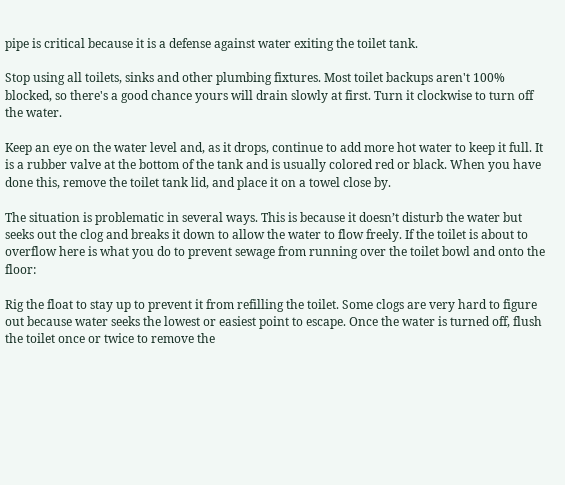pipe is critical because it is a defense against water exiting the toilet tank.

Stop using all toilets, sinks and other plumbing fixtures. Most toilet backups aren't 100% blocked, so there's a good chance yours will drain slowly at first. Turn it clockwise to turn off the water.

Keep an eye on the water level and, as it drops, continue to add more hot water to keep it full. It is a rubber valve at the bottom of the tank and is usually colored red or black. When you have done this, remove the toilet tank lid, and place it on a towel close by.

The situation is problematic in several ways. This is because it doesn’t disturb the water but seeks out the clog and breaks it down to allow the water to flow freely. If the toilet is about to overflow here is what you do to prevent sewage from running over the toilet bowl and onto the floor:

Rig the float to stay up to prevent it from refilling the toilet. Some clogs are very hard to figure out because water seeks the lowest or easiest point to escape. Once the water is turned off, flush the toilet once or twice to remove the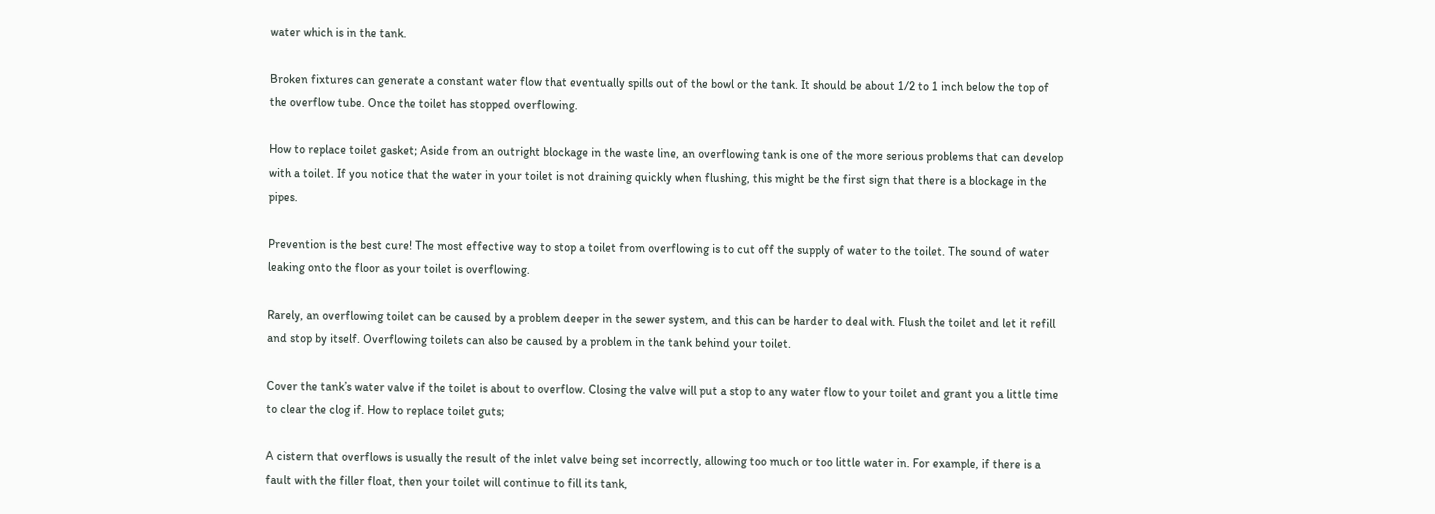water which is in the tank.

Broken fixtures can generate a constant water flow that eventually spills out of the bowl or the tank. It should be about 1/2 to 1 inch below the top of the overflow tube. Once the toilet has stopped overflowing.

How to replace toilet gasket; Aside from an outright blockage in the waste line, an overflowing tank is one of the more serious problems that can develop with a toilet. If you notice that the water in your toilet is not draining quickly when flushing, this might be the first sign that there is a blockage in the pipes.

Prevention is the best cure! The most effective way to stop a toilet from overflowing is to cut off the supply of water to the toilet. The sound of water leaking onto the floor as your toilet is overflowing.

Rarely, an overflowing toilet can be caused by a problem deeper in the sewer system, and this can be harder to deal with. Flush the toilet and let it refill and stop by itself. Overflowing toilets can also be caused by a problem in the tank behind your toilet.

Cover the tank’s water valve if the toilet is about to overflow. Closing the valve will put a stop to any water flow to your toilet and grant you a little time to clear the clog if. How to replace toilet guts;

A cistern that overflows is usually the result of the inlet valve being set incorrectly, allowing too much or too little water in. For example, if there is a fault with the filler float, then your toilet will continue to fill its tank,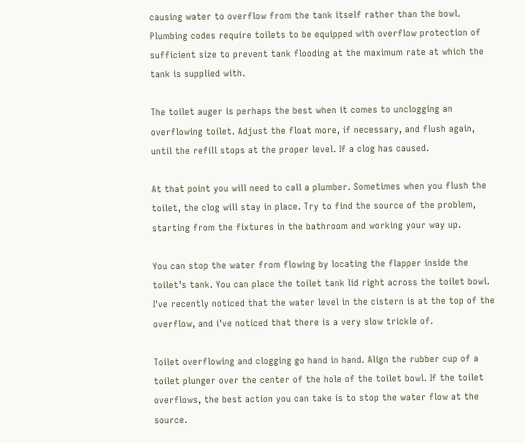causing water to overflow from the tank itself rather than the bowl. Plumbing codes require toilets to be equipped with overflow protection of sufficient size to prevent tank flooding at the maximum rate at which the tank is supplied with.

The toilet auger is perhaps the best when it comes to unclogging an overflowing toilet. Adjust the float more, if necessary, and flush again, until the refill stops at the proper level. If a clog has caused.

At that point you will need to call a plumber. Sometimes when you flush the toilet, the clog will stay in place. Try to find the source of the problem, starting from the fixtures in the bathroom and working your way up.

You can stop the water from flowing by locating the flapper inside the toilet’s tank. You can place the toilet tank lid right across the toilet bowl. I've recently noticed that the water level in the cistern is at the top of the overflow, and i've noticed that there is a very slow trickle of.

Toilet overflowing and clogging go hand in hand. Align the rubber cup of a toilet plunger over the center of the hole of the toilet bowl. If the toilet overflows, the best action you can take is to stop the water flow at the source.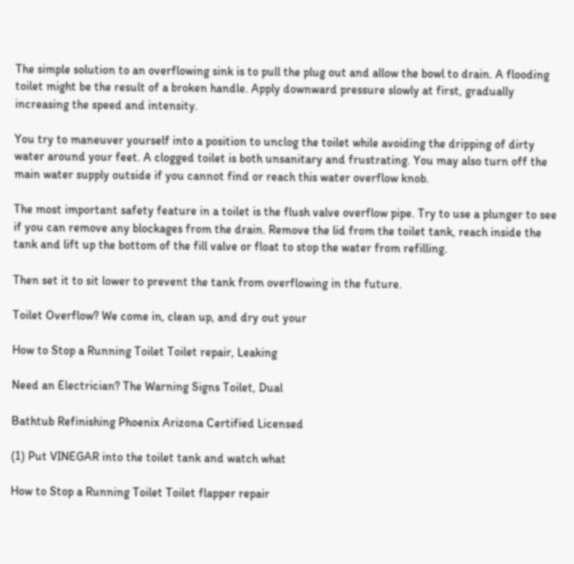The simple solution to an overflowing sink is to pull the plug out and allow the bowl to drain. A flooding toilet might be the result of a broken handle. Apply downward pressure slowly at first, gradually increasing the speed and intensity.

You try to maneuver yourself into a position to unclog the toilet while avoiding the dripping of dirty water around your feet. A clogged toilet is both unsanitary and frustrating. You may also turn off the main water supply outside if you cannot find or reach this water overflow knob.

The most important safety feature in a toilet is the flush valve overflow pipe. Try to use a plunger to see if you can remove any blockages from the drain. Remove the lid from the toilet tank, reach inside the tank and lift up the bottom of the fill valve or float to stop the water from refilling.

Then set it to sit lower to prevent the tank from overflowing in the future.

Toilet Overflow? We come in, clean up, and dry out your

How to Stop a Running Toilet Toilet repair, Leaking

Need an Electrician? The Warning Signs Toilet, Dual

Bathtub Refinishing Phoenix Arizona Certified Licensed

(1) Put VINEGAR into the toilet tank and watch what

How to Stop a Running Toilet Toilet flapper repair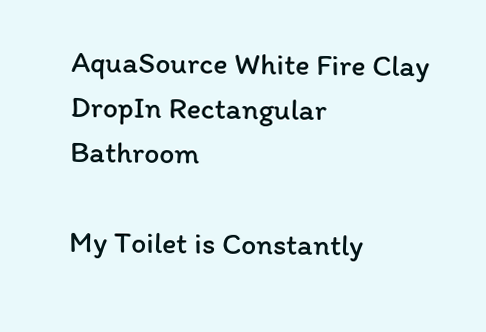AquaSource White Fire Clay DropIn Rectangular Bathroom

My Toilet is Constantly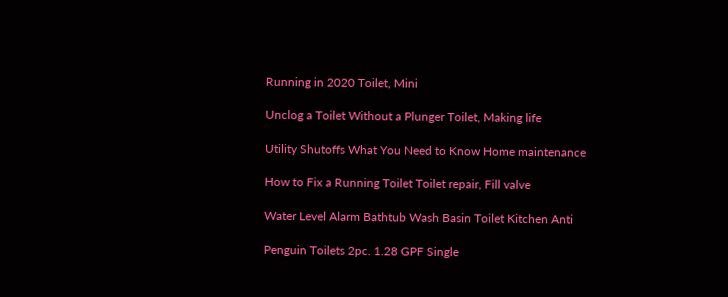Running in 2020 Toilet, Mini

Unclog a Toilet Without a Plunger Toilet, Making life

Utility Shutoffs What You Need to Know Home maintenance

How to Fix a Running Toilet Toilet repair, Fill valve

Water Level Alarm Bathtub Wash Basin Toilet Kitchen Anti

Penguin Toilets 2pc. 1.28 GPF Single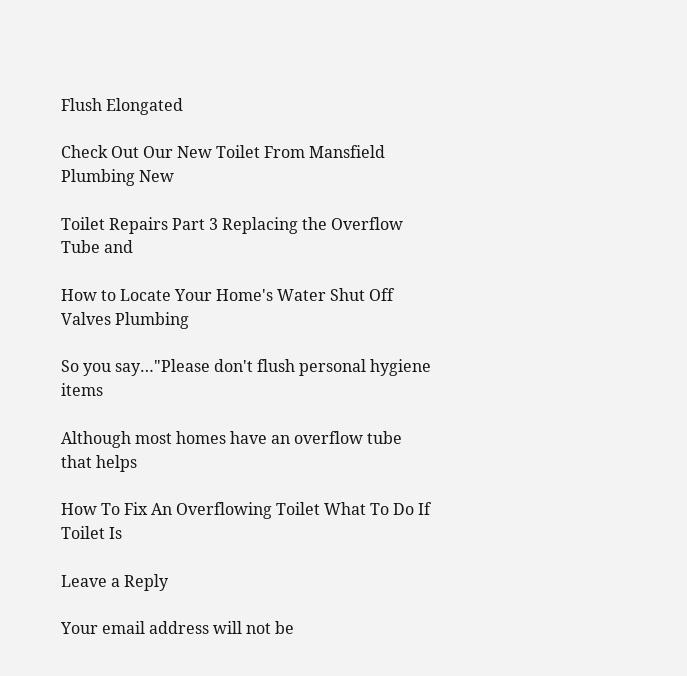Flush Elongated

Check Out Our New Toilet From Mansfield Plumbing New

Toilet Repairs Part 3 Replacing the Overflow Tube and

How to Locate Your Home's Water Shut Off Valves Plumbing

So you say…"Please don't flush personal hygiene items

Although most homes have an overflow tube that helps

How To Fix An Overflowing Toilet What To Do If Toilet Is

Leave a Reply

Your email address will not be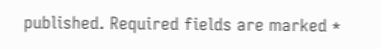published. Required fields are marked *